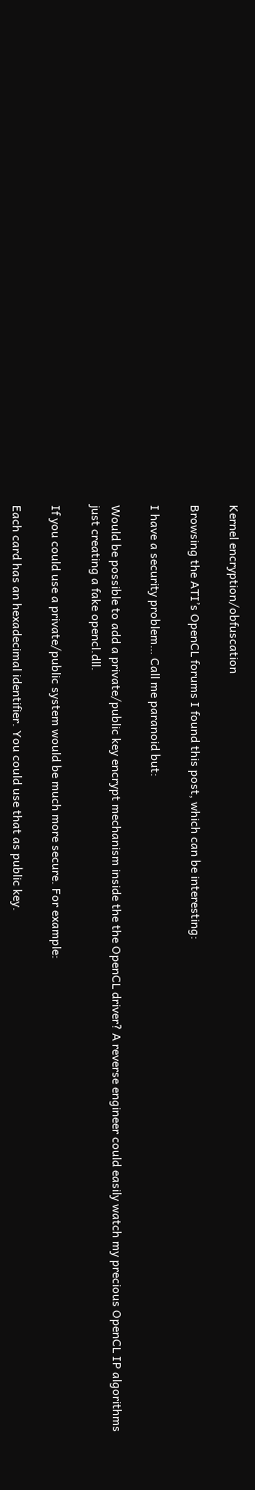Kernel encryption/obfuscation

Browsing the ATI’s OpenCL forums I found this post, which can be interesting:

I have a security problem… Call me paranoid but:

Would be possible to add a private/public key encrypt mechanism inside the the OpenCL driver? A reverse engineer could easily watch my precious OpenCL IP algorithms just creating a fake opencl.dll.

If you could use a private/public system would be much more secure. For example:

Each card has an hexadecimal identifier. You could use that as public key.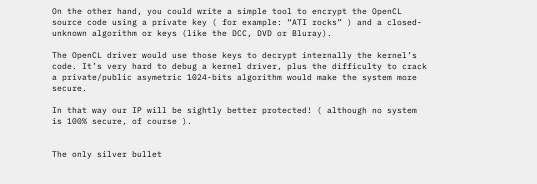On the other hand, you could write a simple tool to encrypt the OpenCL source code using a private key ( for example: “ATI rocks” ) and a closed-unknown algorithm or keys (like the DCC, DVD or Bluray).

The OpenCL driver would use those keys to decrypt internally the kernel’s code. It’s very hard to debug a kernel driver, plus the difficulty to crack a private/public asymetric 1024-bits algorithm would make the system more secure.

In that way our IP will be sightly better protected! ( although no system is 100% secure, of course ).


The only silver bullet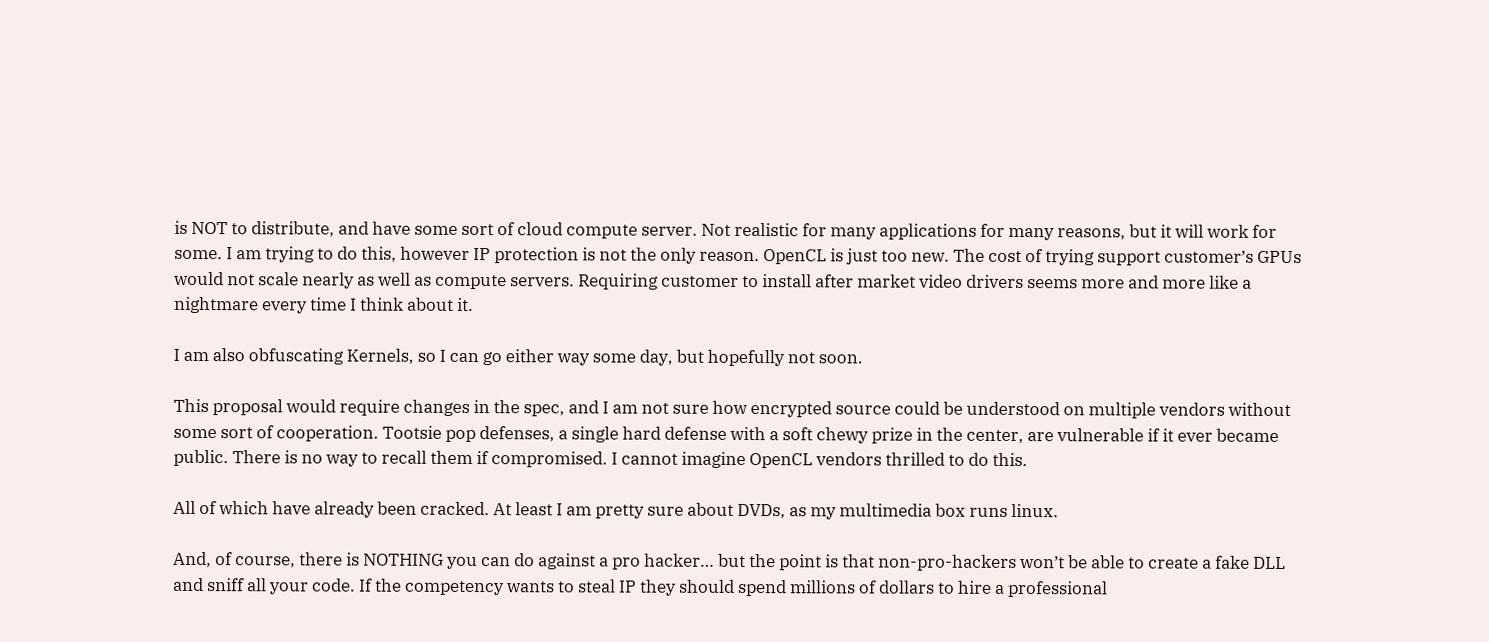is NOT to distribute, and have some sort of cloud compute server. Not realistic for many applications for many reasons, but it will work for some. I am trying to do this, however IP protection is not the only reason. OpenCL is just too new. The cost of trying support customer’s GPUs would not scale nearly as well as compute servers. Requiring customer to install after market video drivers seems more and more like a nightmare every time I think about it.

I am also obfuscating Kernels, so I can go either way some day, but hopefully not soon.

This proposal would require changes in the spec, and I am not sure how encrypted source could be understood on multiple vendors without some sort of cooperation. Tootsie pop defenses, a single hard defense with a soft chewy prize in the center, are vulnerable if it ever became public. There is no way to recall them if compromised. I cannot imagine OpenCL vendors thrilled to do this.

All of which have already been cracked. At least I am pretty sure about DVDs, as my multimedia box runs linux.

And, of course, there is NOTHING you can do against a pro hacker… but the point is that non-pro-hackers won’t be able to create a fake DLL and sniff all your code. If the competency wants to steal IP they should spend millions of dollars to hire a professional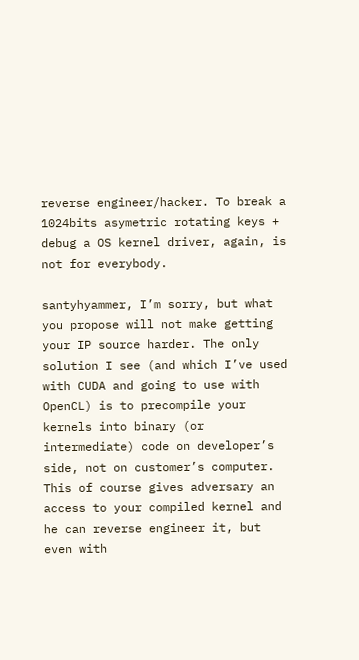reverse engineer/hacker. To break a 1024bits asymetric rotating keys + debug a OS kernel driver, again, is not for everybody.

santyhyammer, I’m sorry, but what you propose will not make getting your IP source harder. The only solution I see (and which I’ve used with CUDA and going to use with OpenCL) is to precompile your kernels into binary (or intermediate) code on developer’s side, not on customer’s computer. This of course gives adversary an access to your compiled kernel and he can reverse engineer it, but even with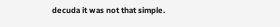decuda it was not that simple.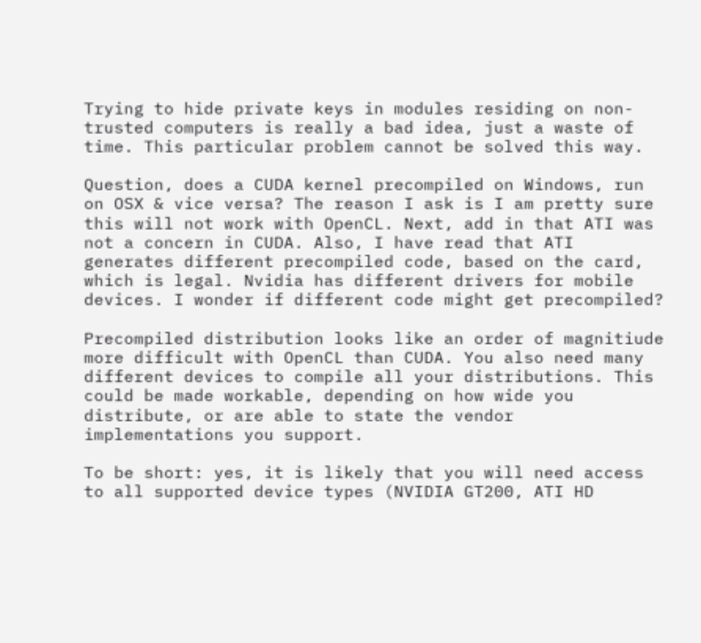Trying to hide private keys in modules residing on non-trusted computers is really a bad idea, just a waste of time. This particular problem cannot be solved this way.

Question, does a CUDA kernel precompiled on Windows, run on OSX & vice versa? The reason I ask is I am pretty sure this will not work with OpenCL. Next, add in that ATI was not a concern in CUDA. Also, I have read that ATI generates different precompiled code, based on the card, which is legal. Nvidia has different drivers for mobile devices. I wonder if different code might get precompiled?

Precompiled distribution looks like an order of magnitiude more difficult with OpenCL than CUDA. You also need many different devices to compile all your distributions. This could be made workable, depending on how wide you distribute, or are able to state the vendor implementations you support.

To be short: yes, it is likely that you will need access to all supported device types (NVIDIA GT200, ATI HD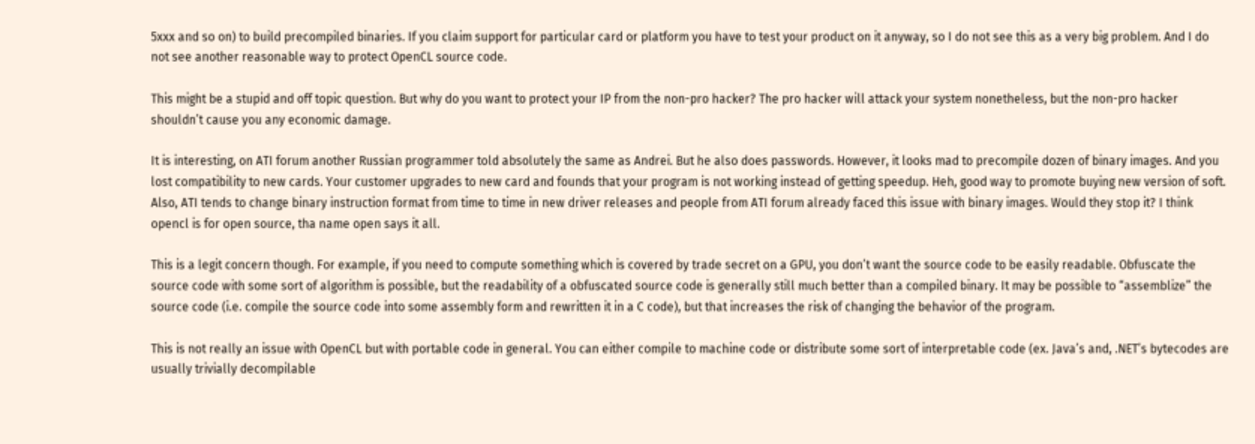5xxx and so on) to build precompiled binaries. If you claim support for particular card or platform you have to test your product on it anyway, so I do not see this as a very big problem. And I do not see another reasonable way to protect OpenCL source code.

This might be a stupid and off topic question. But why do you want to protect your IP from the non-pro hacker? The pro hacker will attack your system nonetheless, but the non-pro hacker shouldn’t cause you any economic damage.

It is interesting, on ATI forum another Russian programmer told absolutely the same as Andrei. But he also does passwords. However, it looks mad to precompile dozen of binary images. And you lost compatibility to new cards. Your customer upgrades to new card and founds that your program is not working instead of getting speedup. Heh, good way to promote buying new version of soft. Also, ATI tends to change binary instruction format from time to time in new driver releases and people from ATI forum already faced this issue with binary images. Would they stop it? I think opencl is for open source, tha name open says it all.

This is a legit concern though. For example, if you need to compute something which is covered by trade secret on a GPU, you don’t want the source code to be easily readable. Obfuscate the source code with some sort of algorithm is possible, but the readability of a obfuscated source code is generally still much better than a compiled binary. It may be possible to “assemblize” the source code (i.e. compile the source code into some assembly form and rewritten it in a C code), but that increases the risk of changing the behavior of the program.

This is not really an issue with OpenCL but with portable code in general. You can either compile to machine code or distribute some sort of interpretable code (ex. Java’s and, .NET’s bytecodes are usually trivially decompilable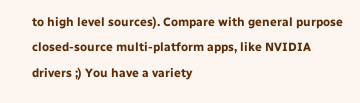to high level sources). Compare with general purpose closed-source multi-platform apps, like NVIDIA drivers ;) You have a variety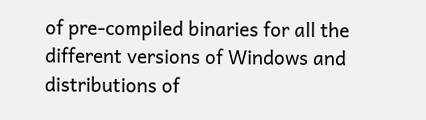of pre-compiled binaries for all the different versions of Windows and distributions of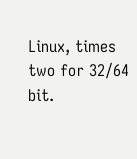Linux, times two for 32/64 bit.